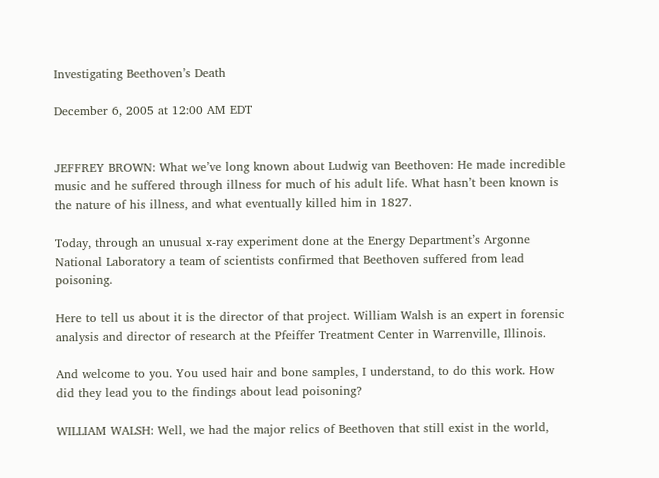Investigating Beethoven’s Death

December 6, 2005 at 12:00 AM EDT


JEFFREY BROWN: What we’ve long known about Ludwig van Beethoven: He made incredible music and he suffered through illness for much of his adult life. What hasn’t been known is the nature of his illness, and what eventually killed him in 1827.

Today, through an unusual x-ray experiment done at the Energy Department’s Argonne National Laboratory a team of scientists confirmed that Beethoven suffered from lead poisoning.

Here to tell us about it is the director of that project. William Walsh is an expert in forensic analysis and director of research at the Pfeiffer Treatment Center in Warrenville, Illinois.

And welcome to you. You used hair and bone samples, I understand, to do this work. How did they lead you to the findings about lead poisoning?

WILLIAM WALSH: Well, we had the major relics of Beethoven that still exist in the world,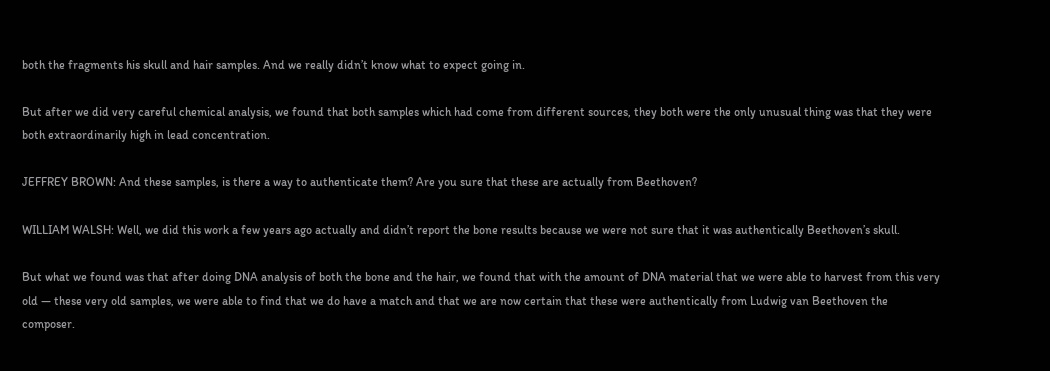both the fragments his skull and hair samples. And we really didn’t know what to expect going in.

But after we did very careful chemical analysis, we found that both samples which had come from different sources, they both were the only unusual thing was that they were both extraordinarily high in lead concentration.

JEFFREY BROWN: And these samples, is there a way to authenticate them? Are you sure that these are actually from Beethoven?

WILLIAM WALSH: Well, we did this work a few years ago actually and didn’t report the bone results because we were not sure that it was authentically Beethoven’s skull.

But what we found was that after doing DNA analysis of both the bone and the hair, we found that with the amount of DNA material that we were able to harvest from this very old — these very old samples, we were able to find that we do have a match and that we are now certain that these were authentically from Ludwig van Beethoven the composer.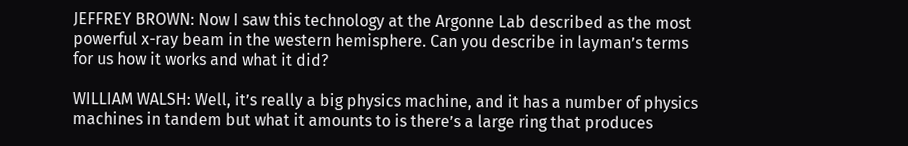JEFFREY BROWN: Now I saw this technology at the Argonne Lab described as the most powerful x-ray beam in the western hemisphere. Can you describe in layman’s terms for us how it works and what it did?

WILLIAM WALSH: Well, it’s really a big physics machine, and it has a number of physics machines in tandem but what it amounts to is there’s a large ring that produces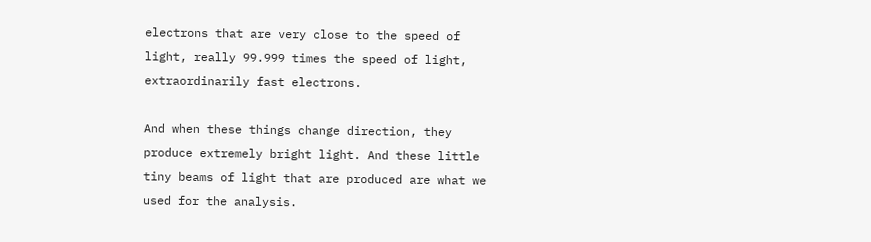electrons that are very close to the speed of light, really 99.999 times the speed of light, extraordinarily fast electrons.

And when these things change direction, they produce extremely bright light. And these little tiny beams of light that are produced are what we used for the analysis.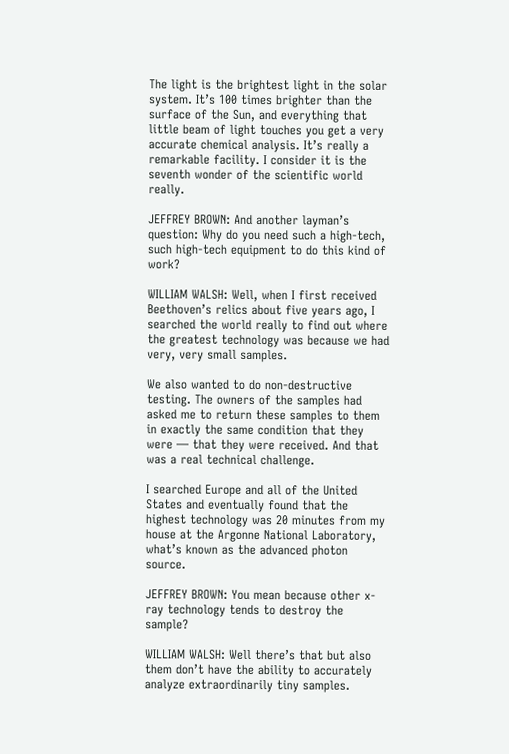The light is the brightest light in the solar system. It’s 100 times brighter than the surface of the Sun, and everything that little beam of light touches you get a very accurate chemical analysis. It’s really a remarkable facility. I consider it is the seventh wonder of the scientific world really.

JEFFREY BROWN: And another layman’s question: Why do you need such a high-tech, such high-tech equipment to do this kind of work?

WILLIAM WALSH: Well, when I first received Beethoven’s relics about five years ago, I searched the world really to find out where the greatest technology was because we had very, very small samples.

We also wanted to do non-destructive testing. The owners of the samples had asked me to return these samples to them in exactly the same condition that they were — that they were received. And that was a real technical challenge.

I searched Europe and all of the United States and eventually found that the highest technology was 20 minutes from my house at the Argonne National Laboratory, what’s known as the advanced photon source.

JEFFREY BROWN: You mean because other x-ray technology tends to destroy the sample?

WILLIAM WALSH: Well there’s that but also them don’t have the ability to accurately analyze extraordinarily tiny samples.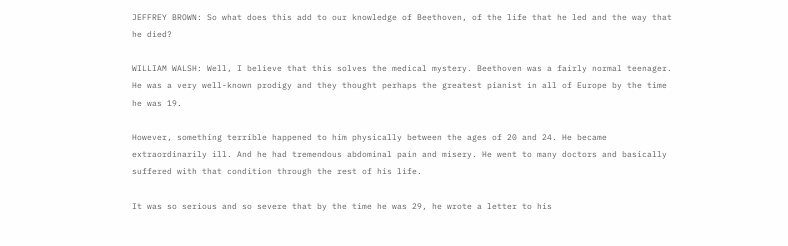JEFFREY BROWN: So what does this add to our knowledge of Beethoven, of the life that he led and the way that he died?

WILLIAM WALSH: Well, I believe that this solves the medical mystery. Beethoven was a fairly normal teenager. He was a very well-known prodigy and they thought perhaps the greatest pianist in all of Europe by the time he was 19.

However, something terrible happened to him physically between the ages of 20 and 24. He became extraordinarily ill. And he had tremendous abdominal pain and misery. He went to many doctors and basically suffered with that condition through the rest of his life.

It was so serious and so severe that by the time he was 29, he wrote a letter to his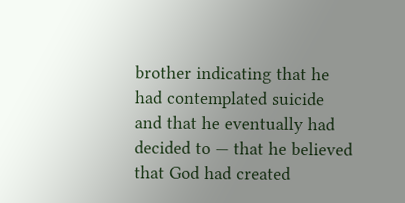brother indicating that he had contemplated suicide and that he eventually had decided to — that he believed that God had created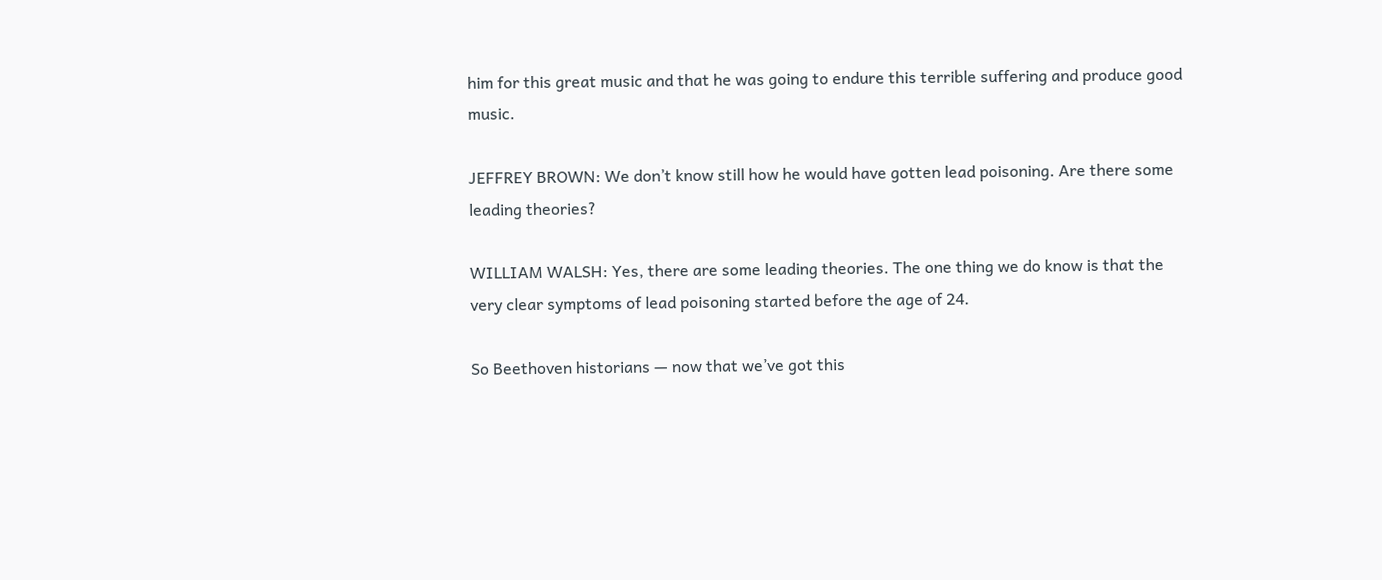him for this great music and that he was going to endure this terrible suffering and produce good music.

JEFFREY BROWN: We don’t know still how he would have gotten lead poisoning. Are there some leading theories?

WILLIAM WALSH: Yes, there are some leading theories. The one thing we do know is that the very clear symptoms of lead poisoning started before the age of 24.

So Beethoven historians — now that we’ve got this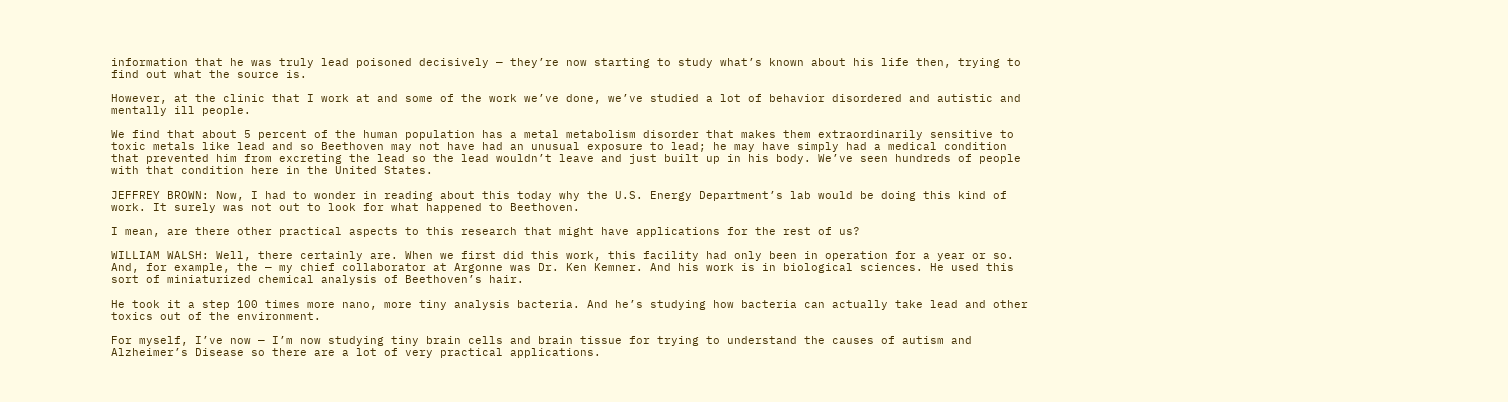information that he was truly lead poisoned decisively — they’re now starting to study what’s known about his life then, trying to find out what the source is.

However, at the clinic that I work at and some of the work we’ve done, we’ve studied a lot of behavior disordered and autistic and mentally ill people.

We find that about 5 percent of the human population has a metal metabolism disorder that makes them extraordinarily sensitive to toxic metals like lead and so Beethoven may not have had an unusual exposure to lead; he may have simply had a medical condition that prevented him from excreting the lead so the lead wouldn’t leave and just built up in his body. We’ve seen hundreds of people with that condition here in the United States.

JEFFREY BROWN: Now, I had to wonder in reading about this today why the U.S. Energy Department’s lab would be doing this kind of work. It surely was not out to look for what happened to Beethoven.

I mean, are there other practical aspects to this research that might have applications for the rest of us?

WILLIAM WALSH: Well, there certainly are. When we first did this work, this facility had only been in operation for a year or so. And, for example, the — my chief collaborator at Argonne was Dr. Ken Kemner. And his work is in biological sciences. He used this sort of miniaturized chemical analysis of Beethoven’s hair.

He took it a step 100 times more nano, more tiny analysis bacteria. And he’s studying how bacteria can actually take lead and other toxics out of the environment.

For myself, I’ve now — I’m now studying tiny brain cells and brain tissue for trying to understand the causes of autism and Alzheimer’s Disease so there are a lot of very practical applications.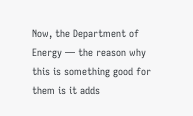Now, the Department of Energy — the reason why this is something good for them is it adds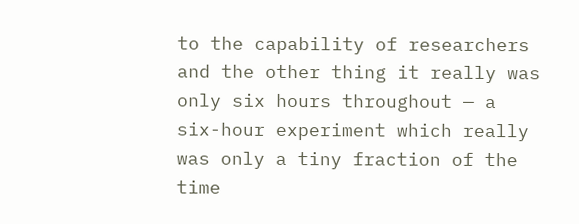to the capability of researchers and the other thing it really was only six hours throughout — a six-hour experiment which really was only a tiny fraction of the time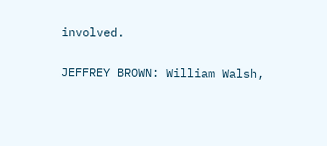involved.

JEFFREY BROWN: William Walsh,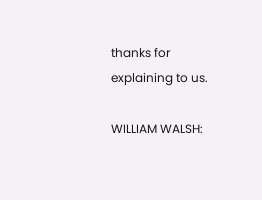thanks for explaining to us.

WILLIAM WALSH: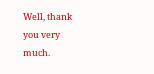Well, thank you very much.